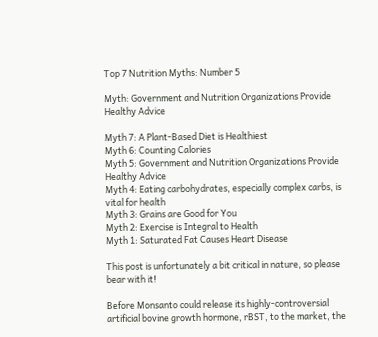Top 7 Nutrition Myths: Number 5

Myth: Government and Nutrition Organizations Provide Healthy Advice

Myth 7: A Plant-Based Diet is Healthiest
Myth 6: Counting Calories
Myth 5: Government and Nutrition Organizations Provide Healthy Advice
Myth 4: Eating carbohydrates, especially complex carbs, is vital for health
Myth 3: Grains are Good for You
Myth 2: Exercise is Integral to Health
Myth 1: Saturated Fat Causes Heart Disease

This post is unfortunately a bit critical in nature, so please bear with it!

Before Monsanto could release its highly-controversial artificial bovine growth hormone, rBST, to the market, the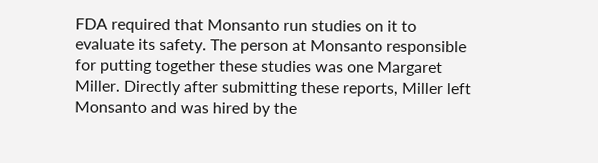FDA required that Monsanto run studies on it to evaluate its safety. The person at Monsanto responsible for putting together these studies was one Margaret Miller. Directly after submitting these reports, Miller left Monsanto and was hired by the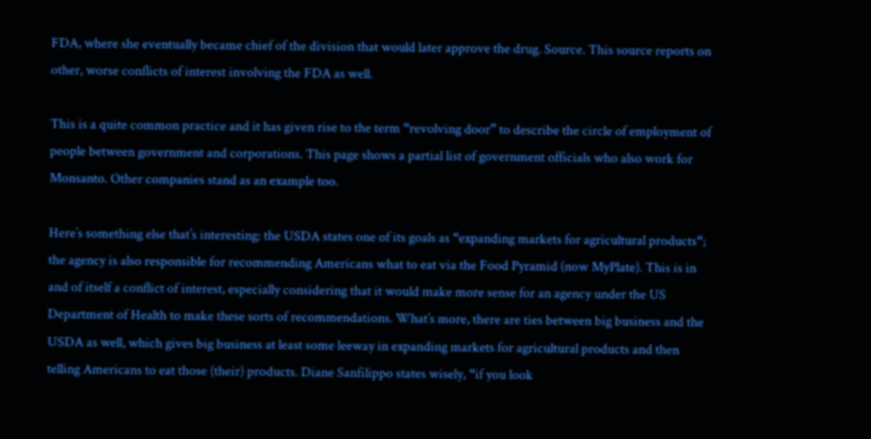FDA, where she eventually became chief of the division that would later approve the drug. Source. This source reports on other, worse conflicts of interest involving the FDA as well.

This is a quite common practice and it has given rise to the term “revolving door” to describe the circle of employment of people between government and corporations. This page shows a partial list of government officials who also work for Monsanto. Other companies stand as an example too.

Here’s something else that’s interesting: the USDA states one of its goals as “expanding markets for agricultural products“; the agency is also responsible for recommending Americans what to eat via the Food Pyramid (now MyPlate). This is in and of itself a conflict of interest, especially considering that it would make more sense for an agency under the US Department of Health to make these sorts of recommendations. What’s more, there are ties between big business and the USDA as well, which gives big business at least some leeway in expanding markets for agricultural products and then telling Americans to eat those (their) products. Diane Sanfilippo states wisely, “if you look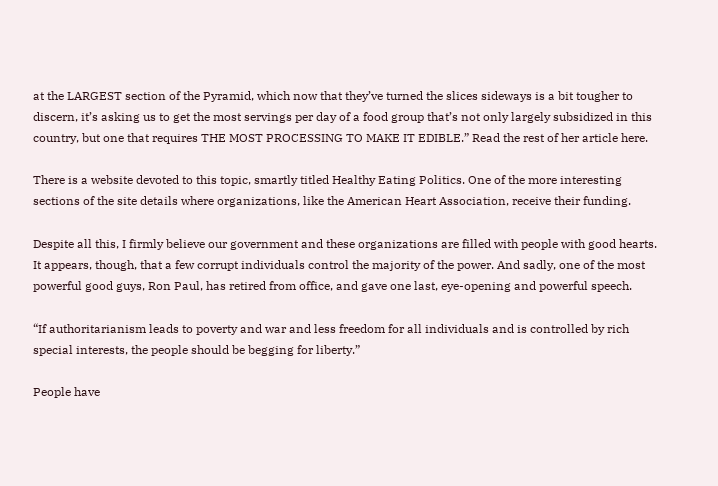at the LARGEST section of the Pyramid, which now that they’ve turned the slices sideways is a bit tougher to discern, it’s asking us to get the most servings per day of a food group that’s not only largely subsidized in this country, but one that requires THE MOST PROCESSING TO MAKE IT EDIBLE.” Read the rest of her article here.

There is a website devoted to this topic, smartly titled Healthy Eating Politics. One of the more interesting sections of the site details where organizations, like the American Heart Association, receive their funding.

Despite all this, I firmly believe our government and these organizations are filled with people with good hearts. It appears, though, that a few corrupt individuals control the majority of the power. And sadly, one of the most powerful good guys, Ron Paul, has retired from office, and gave one last, eye-opening and powerful speech.

“If authoritarianism leads to poverty and war and less freedom for all individuals and is controlled by rich special interests, the people should be begging for liberty.”

People have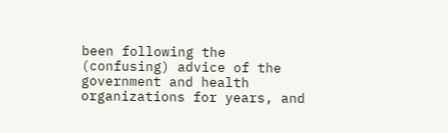been following the (confusing) advice of the government and health organizations for years, and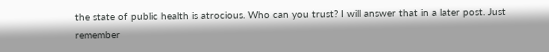the state of public health is atrocious. Who can you trust? I will answer that in a later post. Just remember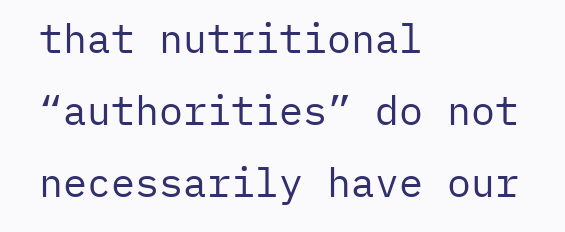that nutritional “authorities” do not necessarily have our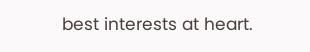best interests at heart.